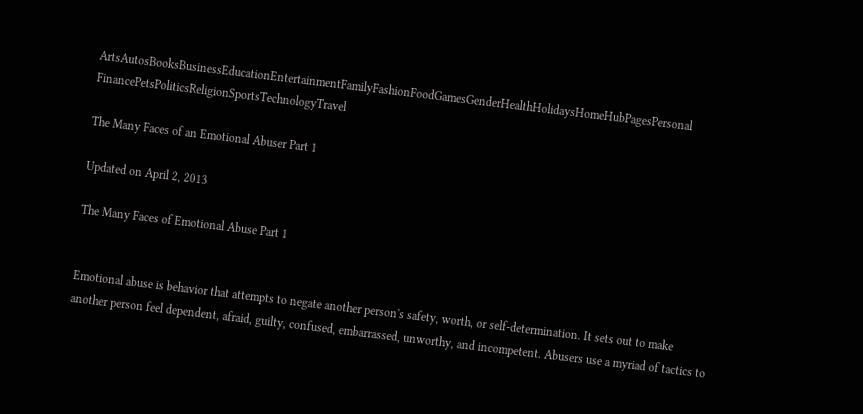ArtsAutosBooksBusinessEducationEntertainmentFamilyFashionFoodGamesGenderHealthHolidaysHomeHubPagesPersonal FinancePetsPoliticsReligionSportsTechnologyTravel

The Many Faces of an Emotional Abuser Part 1

Updated on April 2, 2013

The Many Faces of Emotional Abuse Part 1


Emotional abuse is behavior that attempts to negate another person's safety, worth, or self-determination. It sets out to make another person feel dependent, afraid, guilty, confused, embarrassed, unworthy, and incompetent. Abusers use a myriad of tactics to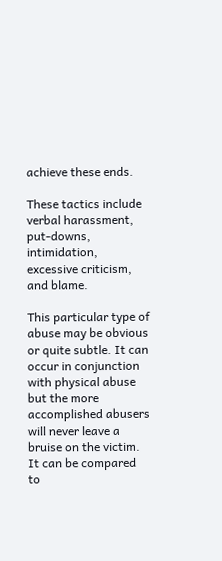achieve these ends.

These tactics include verbal harassment, put-downs, intimidation, excessive criticism, and blame.

This particular type of abuse may be obvious or quite subtle. It can occur in conjunction with physical abuse but the more accomplished abusers will never leave a bruise on the victim. It can be compared to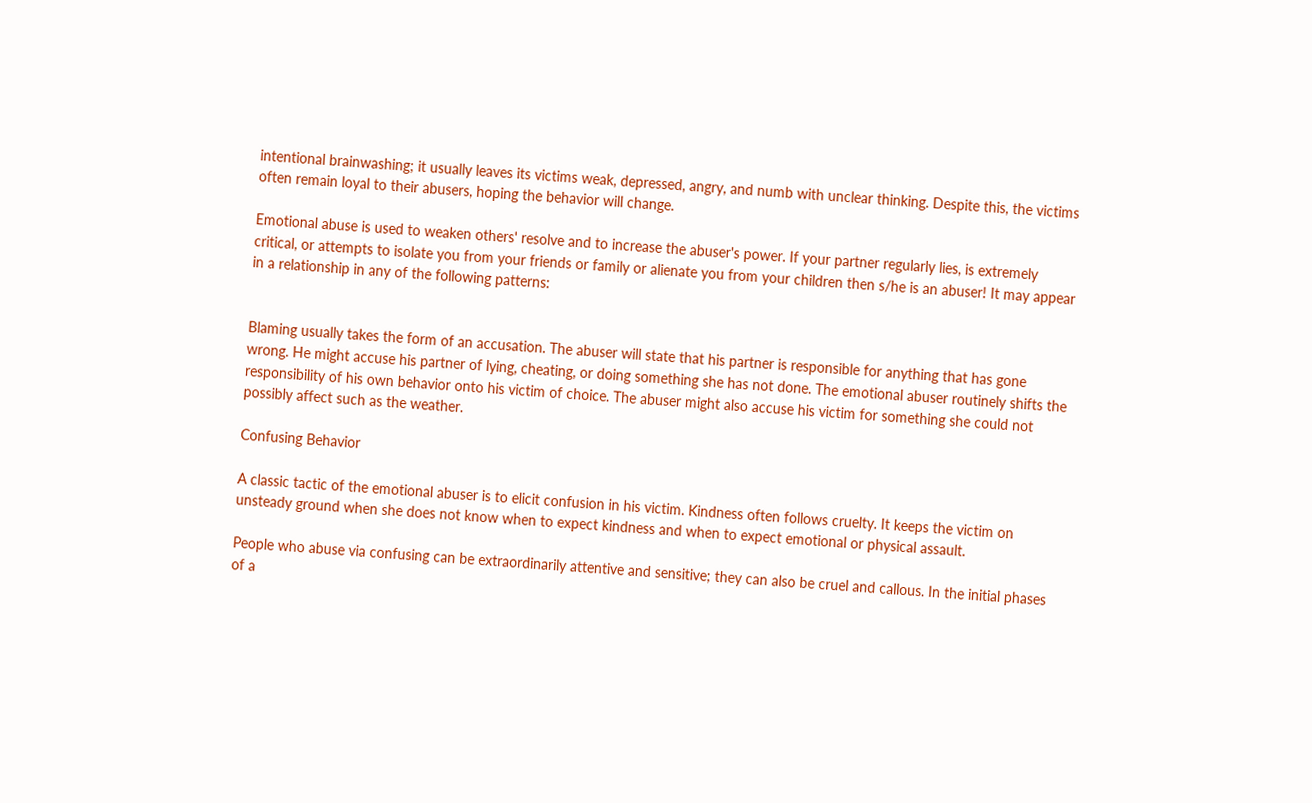intentional brainwashing; it usually leaves its victims weak, depressed, angry, and numb with unclear thinking. Despite this, the victims often remain loyal to their abusers, hoping the behavior will change.

Emotional abuse is used to weaken others' resolve and to increase the abuser's power. If your partner regularly lies, is extremely critical, or attempts to isolate you from your friends or family or alienate you from your children then s/he is an abuser! It may appear in a relationship in any of the following patterns:


Blaming usually takes the form of an accusation. The abuser will state that his partner is responsible for anything that has gone wrong. He might accuse his partner of lying, cheating, or doing something she has not done. The emotional abuser routinely shifts the responsibility of his own behavior onto his victim of choice. The abuser might also accuse his victim for something she could not possibly affect such as the weather.

Confusing Behavior

A classic tactic of the emotional abuser is to elicit confusion in his victim. Kindness often follows cruelty. It keeps the victim on unsteady ground when she does not know when to expect kindness and when to expect emotional or physical assault.

People who abuse via confusing can be extraordinarily attentive and sensitive; they can also be cruel and callous. In the initial phases of a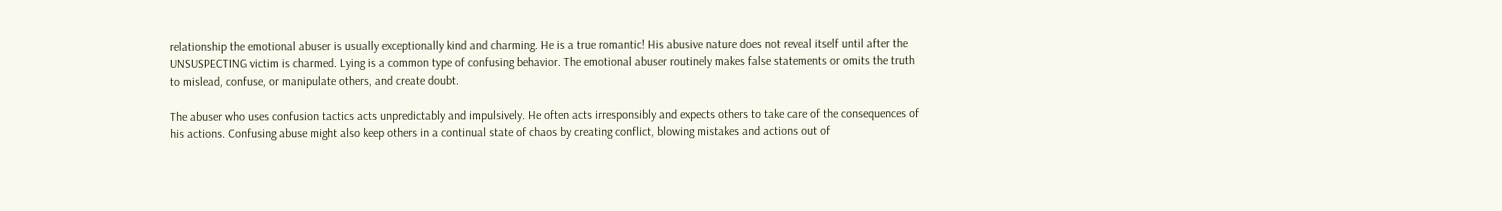relationship the emotional abuser is usually exceptionally kind and charming. He is a true romantic! His abusive nature does not reveal itself until after the UNSUSPECTING victim is charmed. Lying is a common type of confusing behavior. The emotional abuser routinely makes false statements or omits the truth to mislead, confuse, or manipulate others, and create doubt.

The abuser who uses confusion tactics acts unpredictably and impulsively. He often acts irresponsibly and expects others to take care of the consequences of his actions. Confusing abuse might also keep others in a continual state of chaos by creating conflict, blowing mistakes and actions out of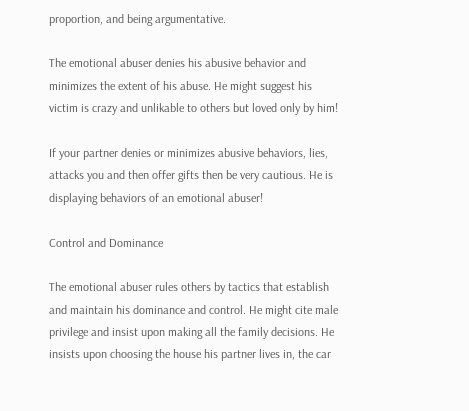proportion, and being argumentative.

The emotional abuser denies his abusive behavior and minimizes the extent of his abuse. He might suggest his victim is crazy and unlikable to others but loved only by him!

If your partner denies or minimizes abusive behaviors, lies, attacks you and then offer gifts then be very cautious. He is displaying behaviors of an emotional abuser!

Control and Dominance

The emotional abuser rules others by tactics that establish and maintain his dominance and control. He might cite male privilege and insist upon making all the family decisions. He insists upon choosing the house his partner lives in, the car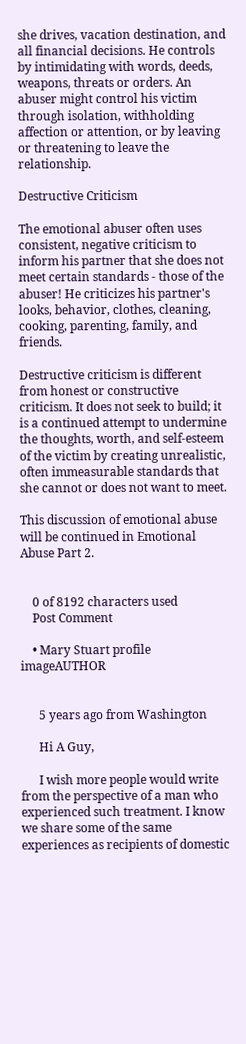she drives, vacation destination, and all financial decisions. He controls by intimidating with words, deeds, weapons, threats or orders. An abuser might control his victim through isolation, withholding affection or attention, or by leaving or threatening to leave the relationship.

Destructive Criticism

The emotional abuser often uses consistent, negative criticism to inform his partner that she does not meet certain standards - those of the abuser! He criticizes his partner's looks, behavior, clothes, cleaning, cooking, parenting, family, and friends.

Destructive criticism is different from honest or constructive criticism. It does not seek to build; it is a continued attempt to undermine the thoughts, worth, and self-esteem of the victim by creating unrealistic, often immeasurable standards that she cannot or does not want to meet.

This discussion of emotional abuse will be continued in Emotional Abuse Part 2.


    0 of 8192 characters used
    Post Comment

    • Mary Stuart profile imageAUTHOR


      5 years ago from Washington

      Hi A Guy,

      I wish more people would write from the perspective of a man who experienced such treatment. I know we share some of the same experiences as recipients of domestic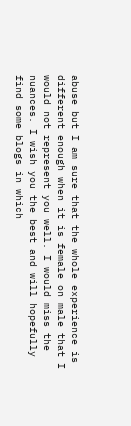abuse but I am sure that the whole experience is different enough when it is female on male that I would not represent you well. I would miss the nuances. I wish you the best and will hopefully find some blogs in which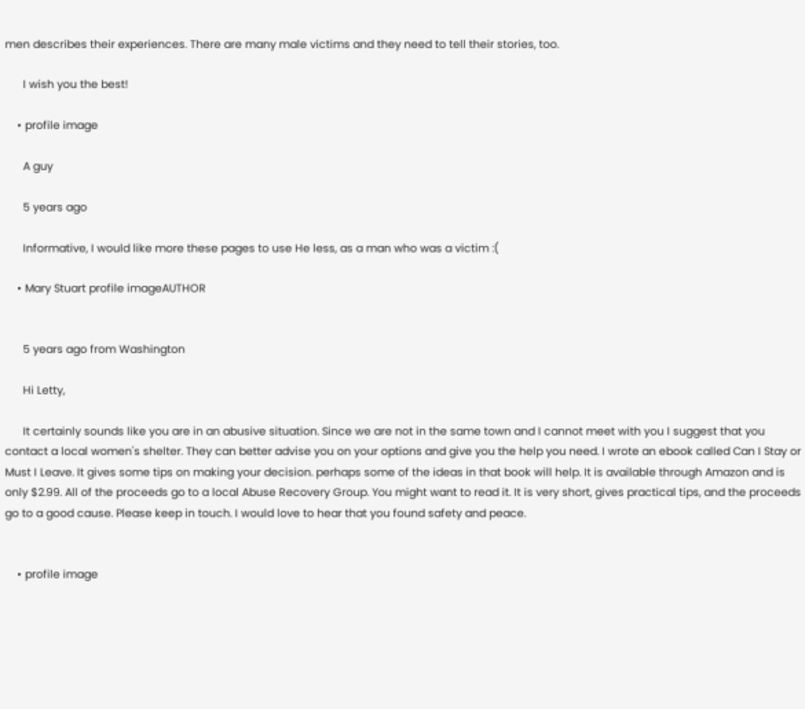men describes their experiences. There are many male victims and they need to tell their stories, too.

      I wish you the best!

    • profile image

      A guy

      5 years ago

      Informative, I would like more these pages to use He less, as a man who was a victim :(

    • Mary Stuart profile imageAUTHOR


      5 years ago from Washington

      Hi Letty,

      It certainly sounds like you are in an abusive situation. Since we are not in the same town and I cannot meet with you I suggest that you contact a local women's shelter. They can better advise you on your options and give you the help you need. I wrote an ebook called Can I Stay or Must I Leave. It gives some tips on making your decision. perhaps some of the ideas in that book will help. It is available through Amazon and is only $2.99. All of the proceeds go to a local Abuse Recovery Group. You might want to read it. It is very short, gives practical tips, and the proceeds go to a good cause. Please keep in touch. I would love to hear that you found safety and peace.


    • profile image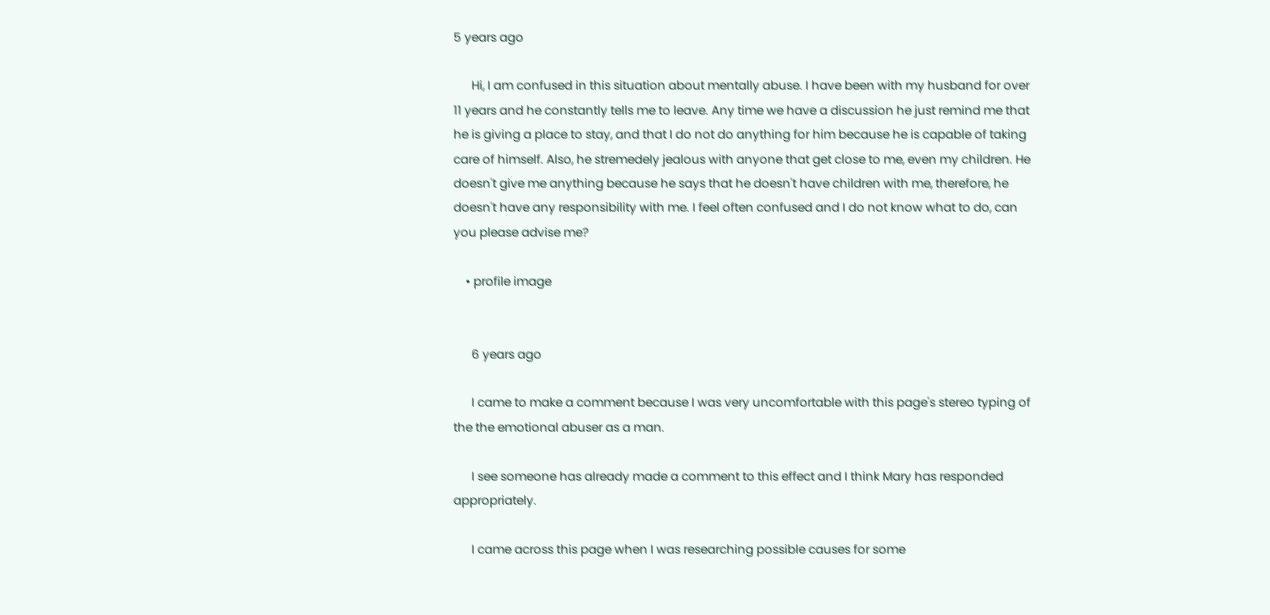5 years ago

      Hi, I am confused in this situation about mentally abuse. I have been with my husband for over 11 years and he constantly tells me to leave. Any time we have a discussion he just remind me that he is giving a place to stay, and that I do not do anything for him because he is capable of taking care of himself. Also, he stremedely jealous with anyone that get close to me, even my children. He doesn't give me anything because he says that he doesn't have children with me, therefore, he doesn't have any responsibility with me. I feel often confused and I do not know what to do, can you please advise me?

    • profile image


      6 years ago

      I came to make a comment because I was very uncomfortable with this page's stereo typing of the the emotional abuser as a man.

      I see someone has already made a comment to this effect and I think Mary has responded appropriately.

      I came across this page when I was researching possible causes for some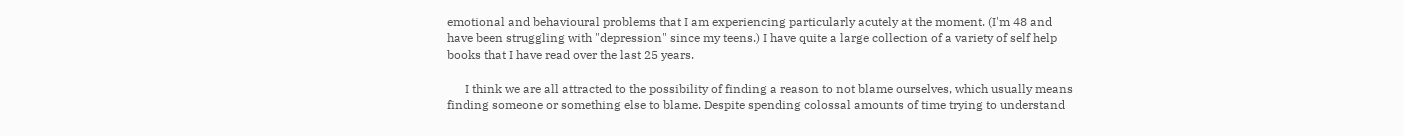emotional and behavioural problems that I am experiencing particularly acutely at the moment. (I'm 48 and have been struggling with "depression" since my teens.) I have quite a large collection of a variety of self help books that I have read over the last 25 years.

      I think we are all attracted to the possibility of finding a reason to not blame ourselves, which usually means finding someone or something else to blame. Despite spending colossal amounts of time trying to understand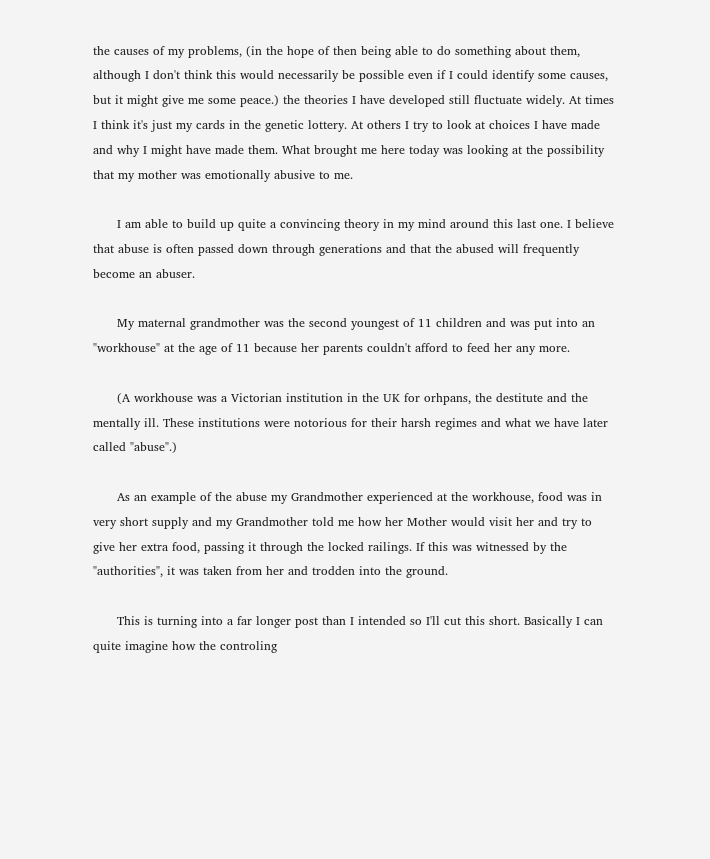the causes of my problems, (in the hope of then being able to do something about them, although I don't think this would necessarily be possible even if I could identify some causes, but it might give me some peace.) the theories I have developed still fluctuate widely. At times I think it's just my cards in the genetic lottery. At others I try to look at choices I have made and why I might have made them. What brought me here today was looking at the possibility that my mother was emotionally abusive to me.

      I am able to build up quite a convincing theory in my mind around this last one. I believe that abuse is often passed down through generations and that the abused will frequently become an abuser.

      My maternal grandmother was the second youngest of 11 children and was put into an "workhouse" at the age of 11 because her parents couldn't afford to feed her any more.

      (A workhouse was a Victorian institution in the UK for orhpans, the destitute and the mentally ill. These institutions were notorious for their harsh regimes and what we have later called "abuse".)

      As an example of the abuse my Grandmother experienced at the workhouse, food was in very short supply and my Grandmother told me how her Mother would visit her and try to give her extra food, passing it through the locked railings. If this was witnessed by the "authorities", it was taken from her and trodden into the ground.

      This is turning into a far longer post than I intended so I'll cut this short. Basically I can quite imagine how the controling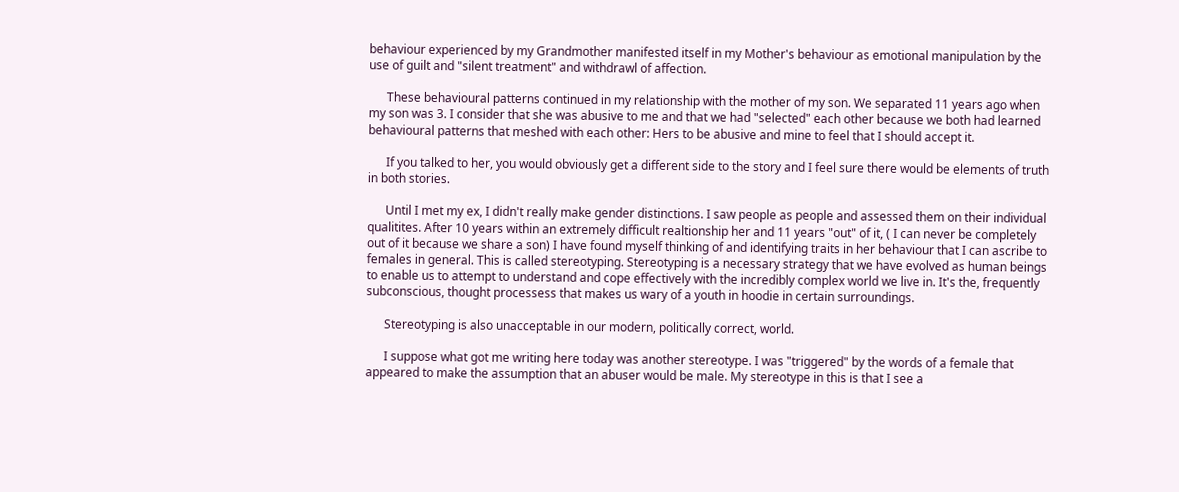behaviour experienced by my Grandmother manifested itself in my Mother's behaviour as emotional manipulation by the use of guilt and "silent treatment" and withdrawl of affection.

      These behavioural patterns continued in my relationship with the mother of my son. We separated 11 years ago when my son was 3. I consider that she was abusive to me and that we had "selected" each other because we both had learned behavioural patterns that meshed with each other: Hers to be abusive and mine to feel that I should accept it.

      If you talked to her, you would obviously get a different side to the story and I feel sure there would be elements of truth in both stories.

      Until I met my ex, I didn't really make gender distinctions. I saw people as people and assessed them on their individual qualitites. After 10 years within an extremely difficult realtionship her and 11 years "out" of it, ( I can never be completely out of it because we share a son) I have found myself thinking of and identifying traits in her behaviour that I can ascribe to females in general. This is called stereotyping. Stereotyping is a necessary strategy that we have evolved as human beings to enable us to attempt to understand and cope effectively with the incredibly complex world we live in. It's the, frequently subconscious, thought processess that makes us wary of a youth in hoodie in certain surroundings.

      Stereotyping is also unacceptable in our modern, politically correct, world.

      I suppose what got me writing here today was another stereotype. I was "triggered" by the words of a female that appeared to make the assumption that an abuser would be male. My stereotype in this is that I see a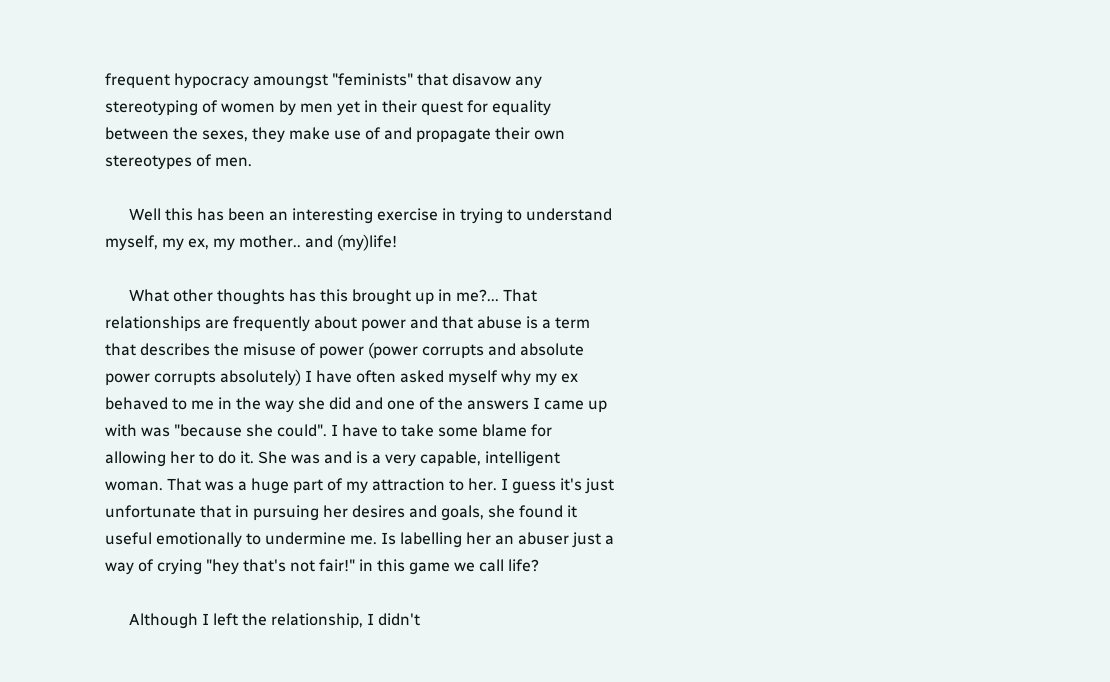frequent hypocracy amoungst "feminists" that disavow any stereotyping of women by men yet in their quest for equality between the sexes, they make use of and propagate their own stereotypes of men.

      Well this has been an interesting exercise in trying to understand myself, my ex, my mother.. and (my)life!

      What other thoughts has this brought up in me?... That relationships are frequently about power and that abuse is a term that describes the misuse of power (power corrupts and absolute power corrupts absolutely) I have often asked myself why my ex behaved to me in the way she did and one of the answers I came up with was "because she could". I have to take some blame for allowing her to do it. She was and is a very capable, intelligent woman. That was a huge part of my attraction to her. I guess it's just unfortunate that in pursuing her desires and goals, she found it useful emotionally to undermine me. Is labelling her an abuser just a way of crying "hey that's not fair!" in this game we call life?

      Although I left the relationship, I didn't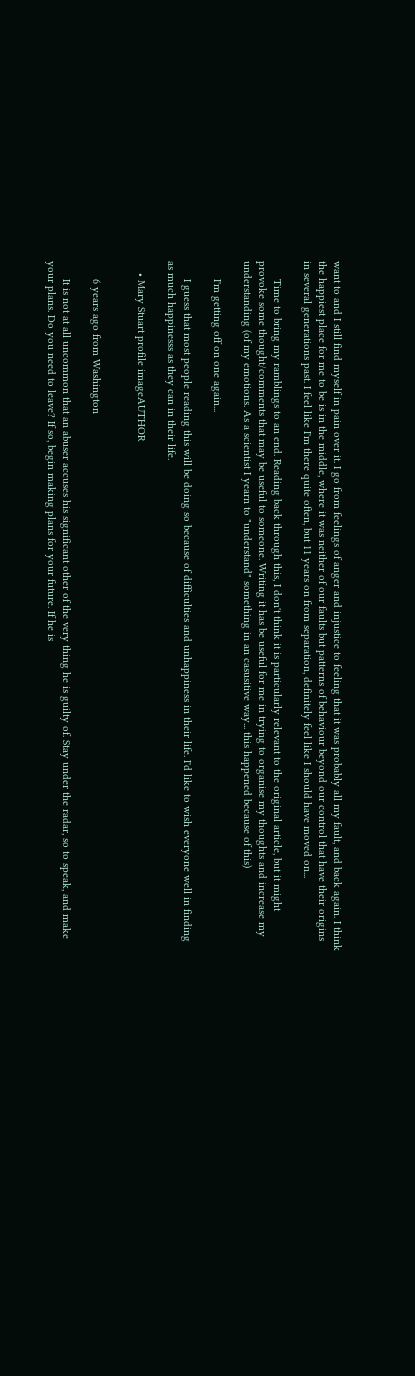want to and I still find myself in pain over it. I go from feelings of anger and injustice to feeling that it was probably all my fault, and back again. I think the happiest place for me to be is in the middle, where it was neither of our faults but patterns of behaviour beyond our control that have their origins in several generations past. I feel like I'm there quite often, but 11 years on from separation, definitely feel like I should have moved on...

      Time to bring my ramblings to an end. Reading back through this, I don't think it is particularly relevant to the original article, but it might provoke some thought/comments that may be useful to someone. Writing it has be useful for me in trying to organise my thoughts and increase my understanding (of my emotions. As a scientist I yearn to "understand" something in an casusitive way... this happened because of this)

      I'm getting off on one again...

      I guess that most people reading this will be doing so because of difficulties and unhappiness in their life. I'd like to wish everyone well in finding as much happinesss as they can in their life.

    • Mary Stuart profile imageAUTHOR


      6 years ago from Washington

      It is not at all uncommon that an abuser accuses his significant other of the very thing he is guilty of. Stay under the radar, so to speak, and make your plans. Do you need to leave? If so, begin making plans for your future. If he is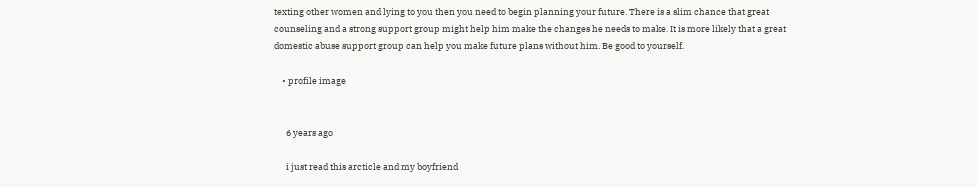texting other women and lying to you then you need to begin planning your future. There is a slim chance that great counseling and a strong support group might help him make the changes he needs to make. It is more likely that a great domestic abuse support group can help you make future plans without him. Be good to yourself.

    • profile image


      6 years ago

      i just read this arcticle and my boyfriend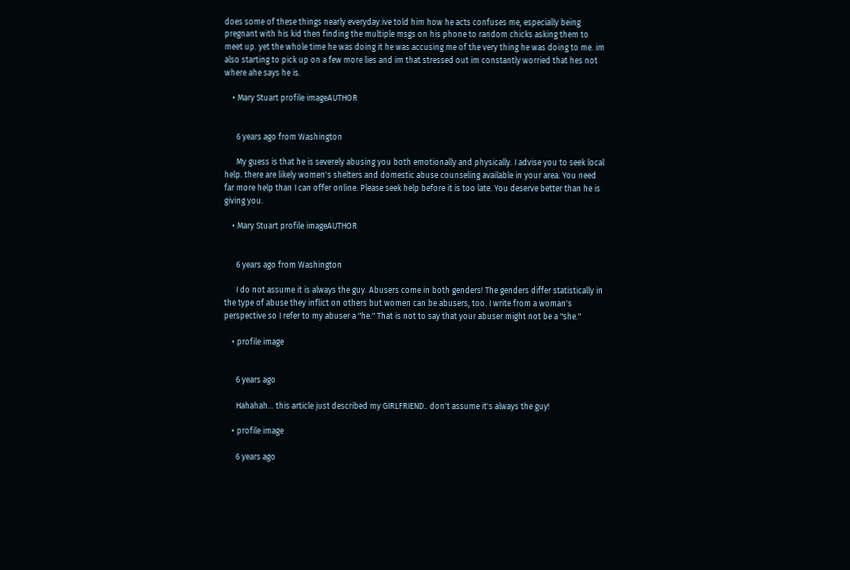does some of these things nearly everyday.ive told him how he acts confuses me, especially being pregnant with his kid then finding the multiple msgs on his phone to random chicks asking them to meet up. yet the whole time he was doing it he was accusing me of the very thing he was doing to me. im also starting to pick up on a few more lies and im that stressed out im constantly worried that hes not where ahe says he is.

    • Mary Stuart profile imageAUTHOR


      6 years ago from Washington

      My guess is that he is severely abusing you both emotionally and physically. I advise you to seek local help. there are likely women's shelters and domestic abuse counseling available in your area. You need far more help than I can offer online. Please seek help before it is too late. You deserve better than he is giving you.

    • Mary Stuart profile imageAUTHOR


      6 years ago from Washington

      I do not assume it is always the guy. Abusers come in both genders! The genders differ statistically in the type of abuse they inflict on others but women can be abusers, too. I write from a woman's perspective so I refer to my abuser a "he." That is not to say that your abuser might not be a "she."

    • profile image


      6 years ago

      Hahahah... this article just described my GIRLFRIEND.. don't assume it's always the guy!

    • profile image

      6 years ago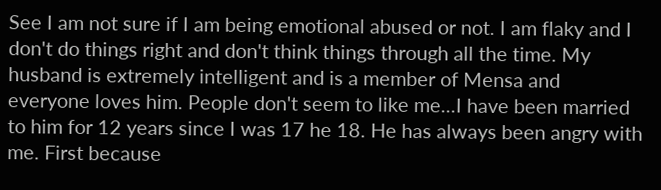See I am not sure if I am being emotional abused or not. I am flaky and I don't do things right and don't think things through all the time. My husband is extremely intelligent and is a member of Mensa and everyone loves him. People don't seem to like me...I have been married to him for 12 years since I was 17 he 18. He has always been angry with me. First because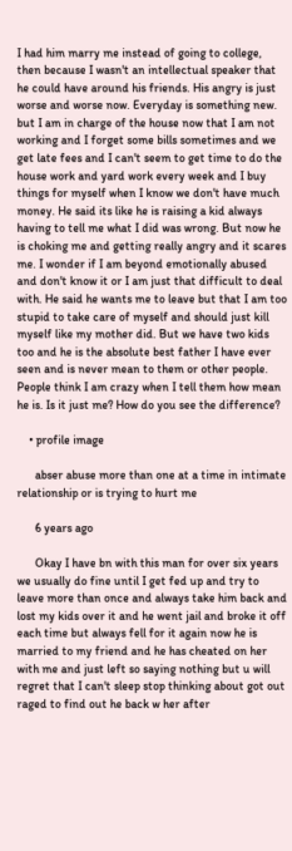I had him marry me instead of going to college, then because I wasn't an intellectual speaker that he could have around his friends. His angry is just worse and worse now. Everyday is something new. but I am in charge of the house now that I am not working and I forget some bills sometimes and we get late fees and I can't seem to get time to do the house work and yard work every week and I buy things for myself when I know we don't have much money. He said its like he is raising a kid always having to tell me what I did was wrong. But now he is choking me and getting really angry and it scares me. I wonder if I am beyond emotionally abused and don't know it or I am just that difficult to deal with. He said he wants me to leave but that I am too stupid to take care of myself and should just kill myself like my mother did. But we have two kids too and he is the absolute best father I have ever seen and is never mean to them or other people. People think I am crazy when I tell them how mean he is. Is it just me? How do you see the difference?

    • profile image

      abser abuse more than one at a time in intimate relationship or is trying to hurt me

      6 years ago

      Okay I have bn with this man for over six years we usually do fine until I get fed up and try to leave more than once and always take him back and lost my kids over it and he went jail and broke it off each time but always fell for it again now he is married to my friend and he has cheated on her with me and just left so saying nothing but u will regret that I can't sleep stop thinking about got out raged to find out he back w her after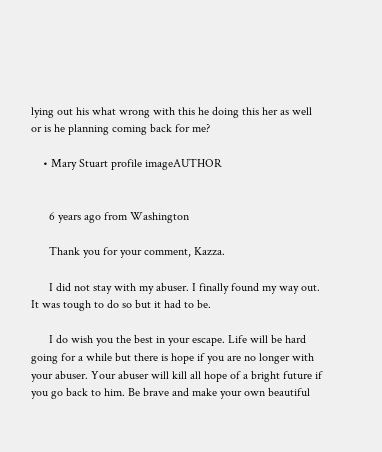lying out his what wrong with this he doing this her as well or is he planning coming back for me?

    • Mary Stuart profile imageAUTHOR


      6 years ago from Washington

      Thank you for your comment, Kazza.

      I did not stay with my abuser. I finally found my way out. It was tough to do so but it had to be.

      I do wish you the best in your escape. Life will be hard going for a while but there is hope if you are no longer with your abuser. Your abuser will kill all hope of a bright future if you go back to him. Be brave and make your own beautiful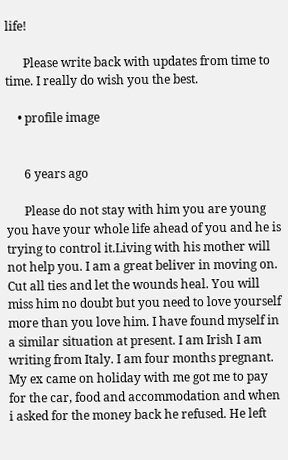life!

      Please write back with updates from time to time. I really do wish you the best.

    • profile image


      6 years ago

      Please do not stay with him you are young you have your whole life ahead of you and he is trying to control it.Living with his mother will not help you. I am a great beliver in moving on. Cut all ties and let the wounds heal. You will miss him no doubt but you need to love yourself more than you love him. I have found myself in a similar situation at present. I am Irish I am writing from Italy. I am four months pregnant. My ex came on holiday with me got me to pay for the car, food and accommodation and when i asked for the money back he refused. He left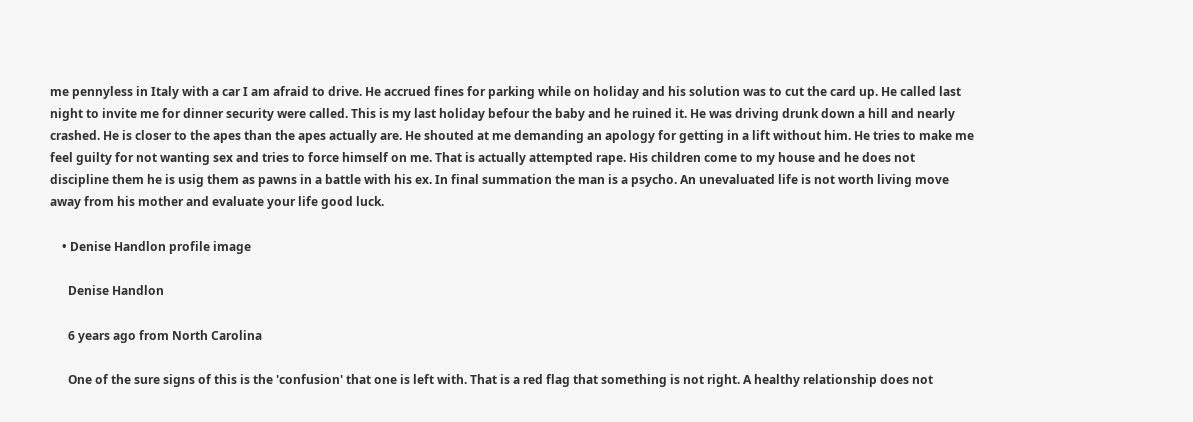me pennyless in Italy with a car I am afraid to drive. He accrued fines for parking while on holiday and his solution was to cut the card up. He called last night to invite me for dinner security were called. This is my last holiday befour the baby and he ruined it. He was driving drunk down a hill and nearly crashed. He is closer to the apes than the apes actually are. He shouted at me demanding an apology for getting in a lift without him. He tries to make me feel guilty for not wanting sex and tries to force himself on me. That is actually attempted rape. His children come to my house and he does not discipline them he is usig them as pawns in a battle with his ex. In final summation the man is a psycho. An unevaluated life is not worth living move away from his mother and evaluate your life good luck.

    • Denise Handlon profile image

      Denise Handlon

      6 years ago from North Carolina

      One of the sure signs of this is the 'confusion' that one is left with. That is a red flag that something is not right. A healthy relationship does not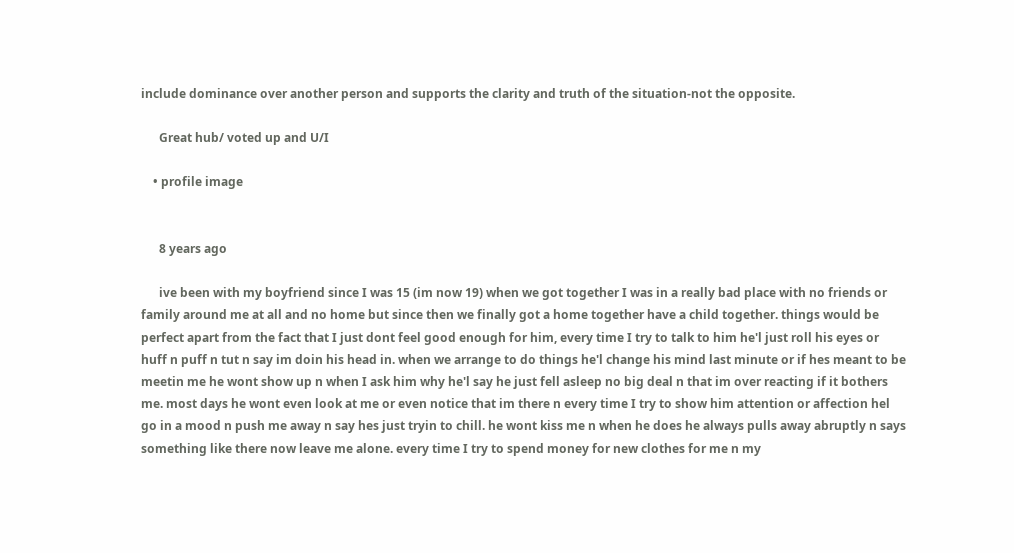include dominance over another person and supports the clarity and truth of the situation-not the opposite.

      Great hub/ voted up and U/I

    • profile image


      8 years ago

      ive been with my boyfriend since I was 15 (im now 19) when we got together I was in a really bad place with no friends or family around me at all and no home but since then we finally got a home together have a child together. things would be perfect apart from the fact that I just dont feel good enough for him, every time I try to talk to him he'l just roll his eyes or huff n puff n tut n say im doin his head in. when we arrange to do things he'l change his mind last minute or if hes meant to be meetin me he wont show up n when I ask him why he'l say he just fell asleep no big deal n that im over reacting if it bothers me. most days he wont even look at me or even notice that im there n every time I try to show him attention or affection hel go in a mood n push me away n say hes just tryin to chill. he wont kiss me n when he does he always pulls away abruptly n says something like there now leave me alone. every time I try to spend money for new clothes for me n my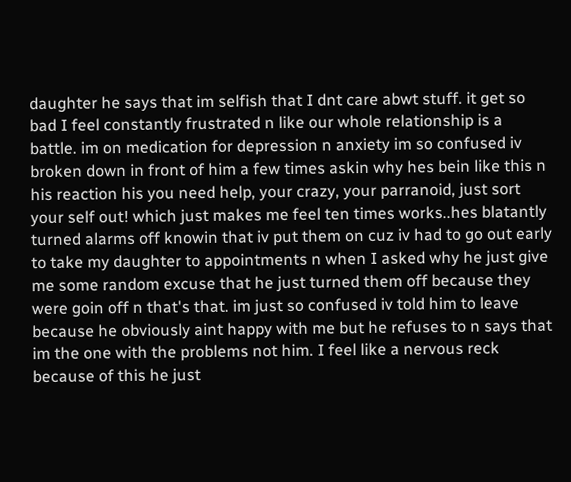daughter he says that im selfish that I dnt care abwt stuff. it get so bad I feel constantly frustrated n like our whole relationship is a battle. im on medication for depression n anxiety im so confused iv broken down in front of him a few times askin why hes bein like this n his reaction his you need help, your crazy, your parranoid, just sort your self out! which just makes me feel ten times works..hes blatantly turned alarms off knowin that iv put them on cuz iv had to go out early to take my daughter to appointments n when I asked why he just give me some random excuse that he just turned them off because they were goin off n that's that. im just so confused iv told him to leave because he obviously aint happy with me but he refuses to n says that im the one with the problems not him. I feel like a nervous reck because of this he just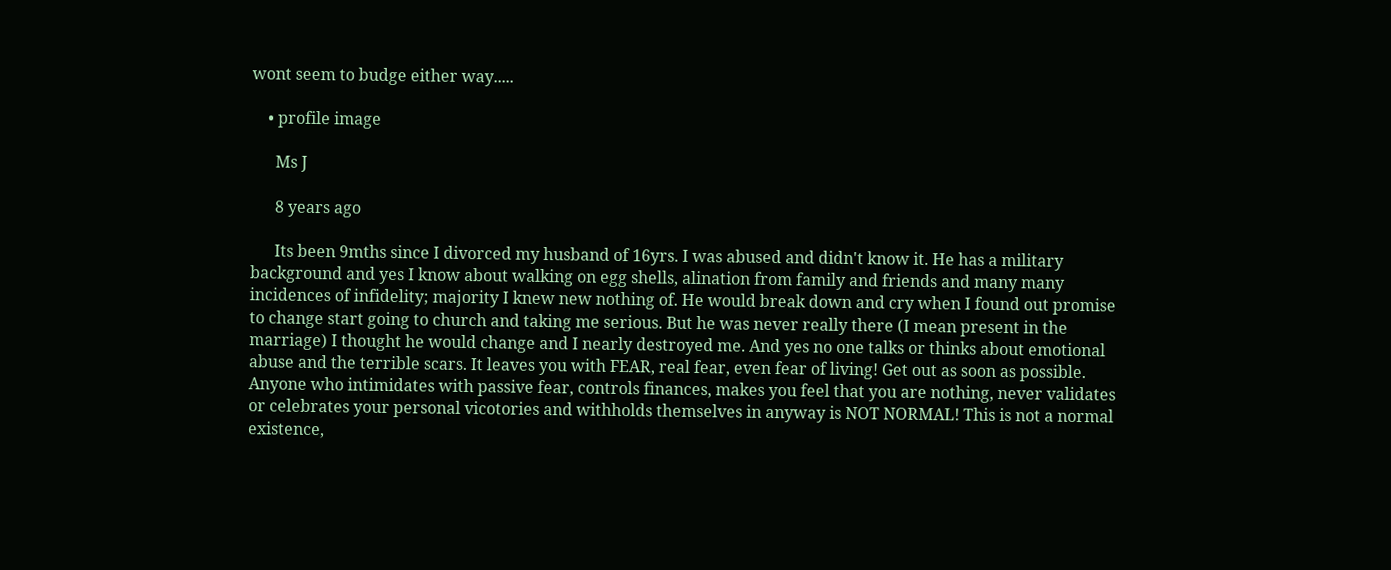wont seem to budge either way.....

    • profile image

      Ms J

      8 years ago

      Its been 9mths since I divorced my husband of 16yrs. I was abused and didn't know it. He has a military background and yes I know about walking on egg shells, alination from family and friends and many many incidences of infidelity; majority I knew new nothing of. He would break down and cry when I found out promise to change start going to church and taking me serious. But he was never really there (I mean present in the marriage) I thought he would change and I nearly destroyed me. And yes no one talks or thinks about emotional abuse and the terrible scars. It leaves you with FEAR, real fear, even fear of living! Get out as soon as possible. Anyone who intimidates with passive fear, controls finances, makes you feel that you are nothing, never validates or celebrates your personal vicotories and withholds themselves in anyway is NOT NORMAL! This is not a normal existence,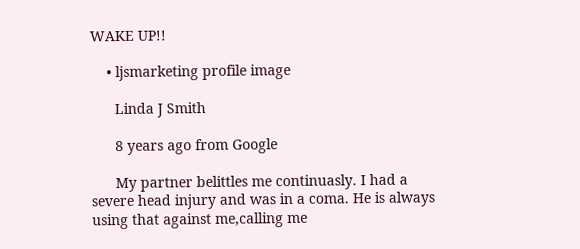WAKE UP!!

    • ljsmarketing profile image

      Linda J Smith

      8 years ago from Google

      My partner belittles me continuasly. I had a severe head injury and was in a coma. He is always using that against me,calling me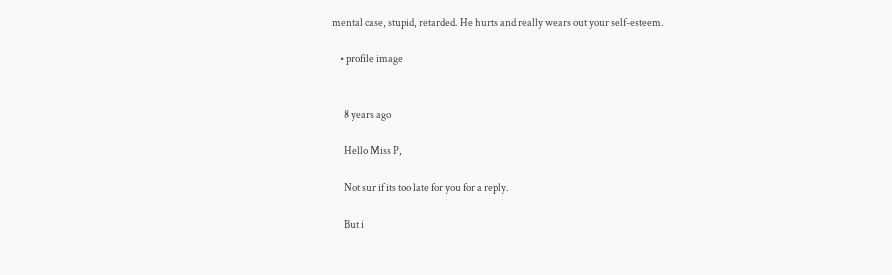mental case, stupid, retarded. He hurts and really wears out your self-esteem.

    • profile image


      8 years ago

      Hello Miss P,

      Not sur if its too late for you for a reply.

      But i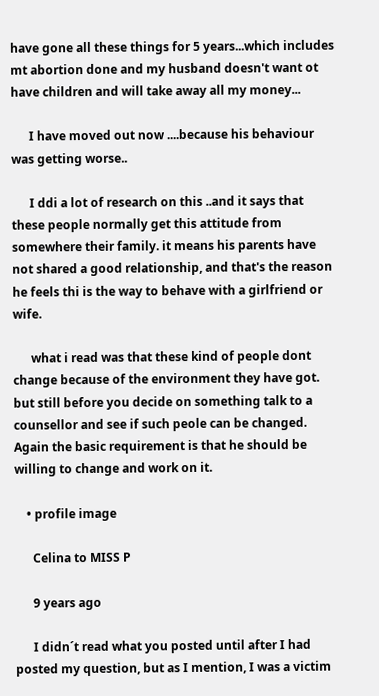have gone all these things for 5 years...which includes mt abortion done and my husband doesn't want ot have children and will take away all my money...

      I have moved out now ....because his behaviour was getting worse..

      I ddi a lot of research on this ..and it says that these people normally get this attitude from somewhere their family. it means his parents have not shared a good relationship, and that's the reason he feels thi is the way to behave with a girlfriend or wife.

      what i read was that these kind of people dont change because of the environment they have got. but still before you decide on something talk to a counsellor and see if such peole can be changed. Again the basic requirement is that he should be willing to change and work on it.

    • profile image

      Celina to MISS P

      9 years ago

      I didn´t read what you posted until after I had posted my question, but as I mention, I was a victim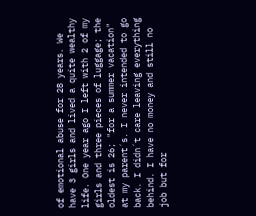of emotional abuse for 28 years. We have 3 girls and lived a quite wealthy life. One year ago I left with 2 of my girls and three pieces of luggage; the oldest is 26; "for a summer vacation" at my parent´s. I never intended to go back. I didn´t care leaving everything behind. I have no money and still no job but for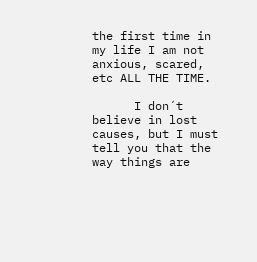the first time in my life I am not anxious, scared, etc ALL THE TIME.

      I don´t believe in lost causes, but I must tell you that the way things are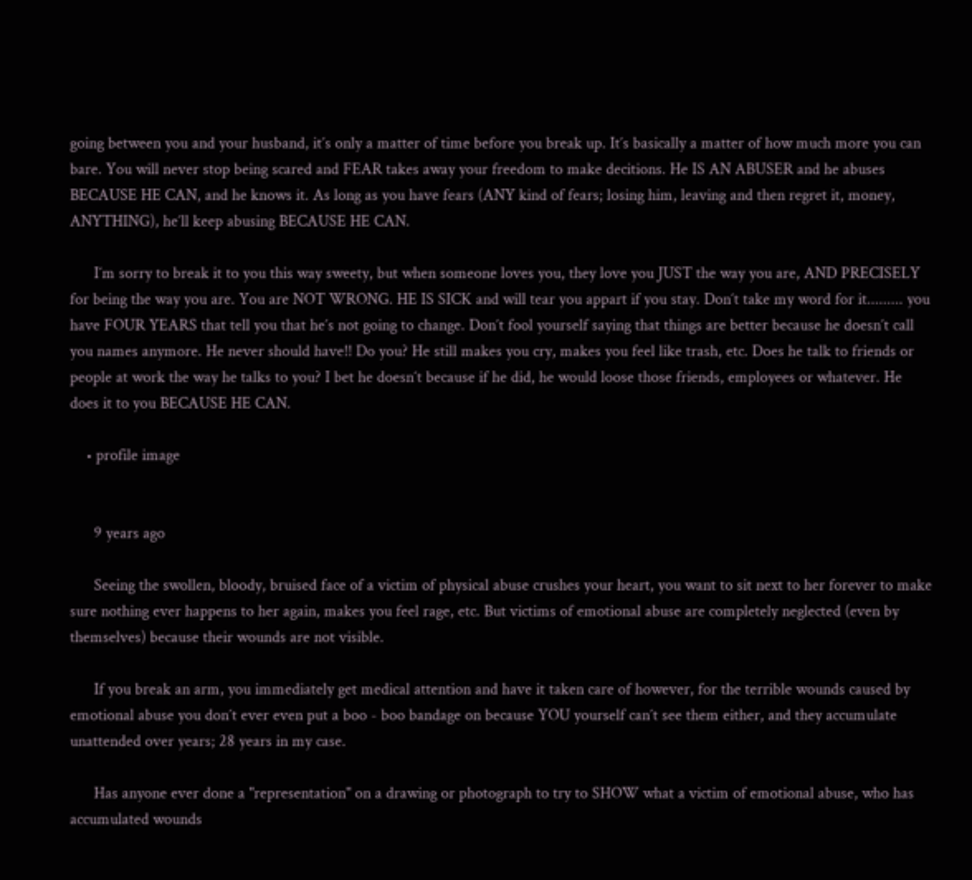going between you and your husband, it´s only a matter of time before you break up. It´s basically a matter of how much more you can bare. You will never stop being scared and FEAR takes away your freedom to make decitions. He IS AN ABUSER and he abuses BECAUSE HE CAN, and he knows it. As long as you have fears (ANY kind of fears; losing him, leaving and then regret it, money, ANYTHING), he´ll keep abusing BECAUSE HE CAN.

      I´m sorry to break it to you this way sweety, but when someone loves you, they love you JUST the way you are, AND PRECISELY for being the way you are. You are NOT WRONG. HE IS SICK and will tear you appart if you stay. Don´t take my word for it......... you have FOUR YEARS that tell you that he´s not going to change. Don´t fool yourself saying that things are better because he doesn´t call you names anymore. He never should have!! Do you? He still makes you cry, makes you feel like trash, etc. Does he talk to friends or people at work the way he talks to you? I bet he doesn´t because if he did, he would loose those friends, employees or whatever. He does it to you BECAUSE HE CAN.

    • profile image


      9 years ago

      Seeing the swollen, bloody, bruised face of a victim of physical abuse crushes your heart, you want to sit next to her forever to make sure nothing ever happens to her again, makes you feel rage, etc. But victims of emotional abuse are completely neglected (even by themselves) because their wounds are not visible.

      If you break an arm, you immediately get medical attention and have it taken care of however, for the terrible wounds caused by emotional abuse you don´t ever even put a boo - boo bandage on because YOU yourself can´t see them either, and they accumulate unattended over years; 28 years in my case.

      Has anyone ever done a "representation" on a drawing or photograph to try to SHOW what a victim of emotional abuse, who has accumulated wounds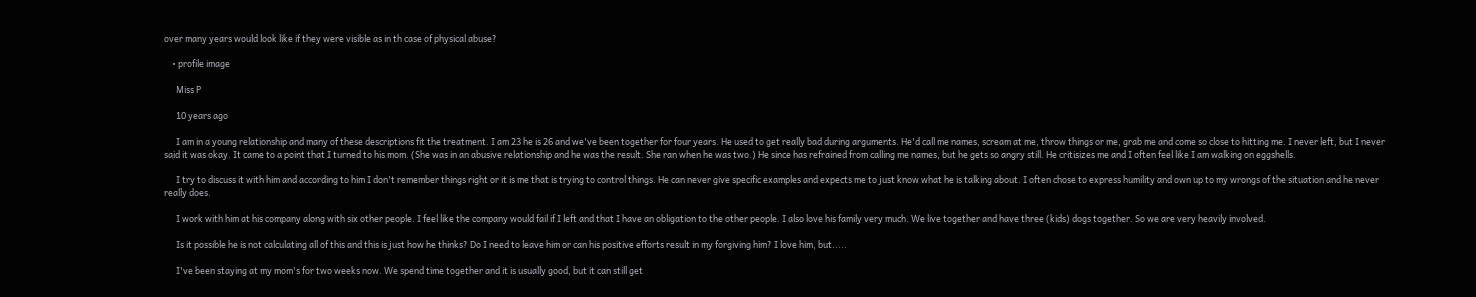over many years would look like if they were visible as in th case of physical abuse?

    • profile image

      Miss P

      10 years ago

      I am in a young relationship and many of these descriptions fit the treatment. I am 23 he is 26 and we've been together for four years. He used to get really bad during arguments. He'd call me names, scream at me, throw things or me, grab me and come so close to hitting me. I never left, but I never said it was okay. It came to a point that I turned to his mom. (She was in an abusive relationship and he was the result. She ran when he was two.) He since has refrained from calling me names, but he gets so angry still. He critisizes me and I often feel like I am walking on eggshells.

      I try to discuss it with him and according to him I don't remember things right or it is me that is trying to control things. He can never give specific examples and expects me to just know what he is talking about. I often chose to express humility and own up to my wrongs of the situation and he never really does.

      I work with him at his company along with six other people. I feel like the company would fail if I left and that I have an obligation to the other people. I also love his family very much. We live together and have three (kids) dogs together. So we are very heavily involved.

      Is it possible he is not calculating all of this and this is just how he thinks? Do I need to leave him or can his positive efforts result in my forgiving him? I love him, but.....

      I've been staying at my mom's for two weeks now. We spend time together and it is usually good, but it can still get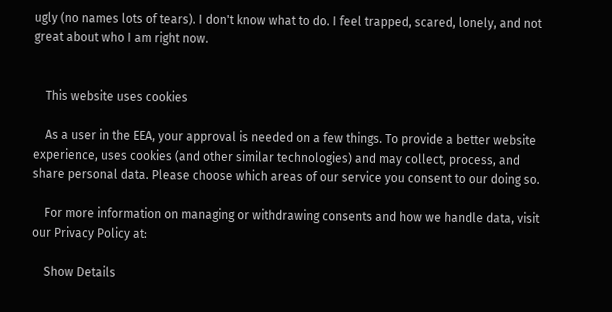ugly (no names lots of tears). I don't know what to do. I feel trapped, scared, lonely, and not great about who I am right now.


    This website uses cookies

    As a user in the EEA, your approval is needed on a few things. To provide a better website experience, uses cookies (and other similar technologies) and may collect, process, and share personal data. Please choose which areas of our service you consent to our doing so.

    For more information on managing or withdrawing consents and how we handle data, visit our Privacy Policy at:

    Show Details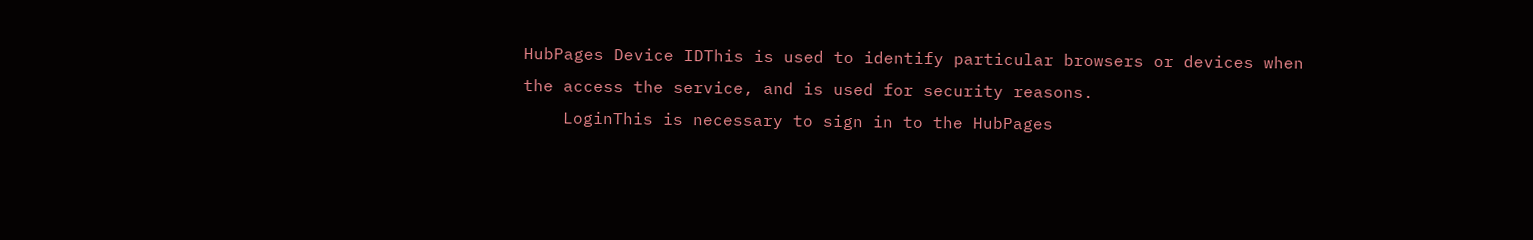HubPages Device IDThis is used to identify particular browsers or devices when the access the service, and is used for security reasons.
    LoginThis is necessary to sign in to the HubPages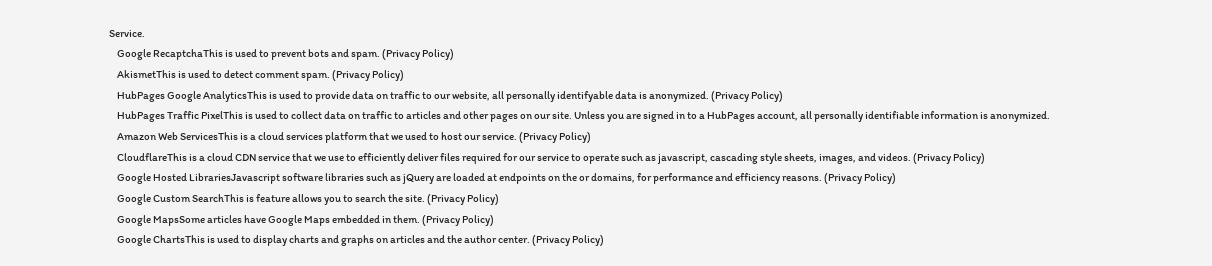Service.
    Google RecaptchaThis is used to prevent bots and spam. (Privacy Policy)
    AkismetThis is used to detect comment spam. (Privacy Policy)
    HubPages Google AnalyticsThis is used to provide data on traffic to our website, all personally identifyable data is anonymized. (Privacy Policy)
    HubPages Traffic PixelThis is used to collect data on traffic to articles and other pages on our site. Unless you are signed in to a HubPages account, all personally identifiable information is anonymized.
    Amazon Web ServicesThis is a cloud services platform that we used to host our service. (Privacy Policy)
    CloudflareThis is a cloud CDN service that we use to efficiently deliver files required for our service to operate such as javascript, cascading style sheets, images, and videos. (Privacy Policy)
    Google Hosted LibrariesJavascript software libraries such as jQuery are loaded at endpoints on the or domains, for performance and efficiency reasons. (Privacy Policy)
    Google Custom SearchThis is feature allows you to search the site. (Privacy Policy)
    Google MapsSome articles have Google Maps embedded in them. (Privacy Policy)
    Google ChartsThis is used to display charts and graphs on articles and the author center. (Privacy Policy)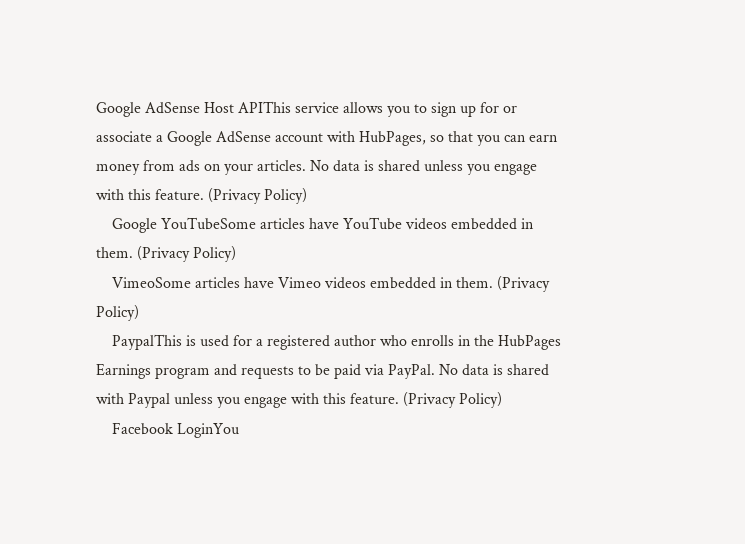Google AdSense Host APIThis service allows you to sign up for or associate a Google AdSense account with HubPages, so that you can earn money from ads on your articles. No data is shared unless you engage with this feature. (Privacy Policy)
    Google YouTubeSome articles have YouTube videos embedded in them. (Privacy Policy)
    VimeoSome articles have Vimeo videos embedded in them. (Privacy Policy)
    PaypalThis is used for a registered author who enrolls in the HubPages Earnings program and requests to be paid via PayPal. No data is shared with Paypal unless you engage with this feature. (Privacy Policy)
    Facebook LoginYou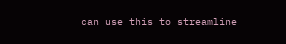can use this to streamline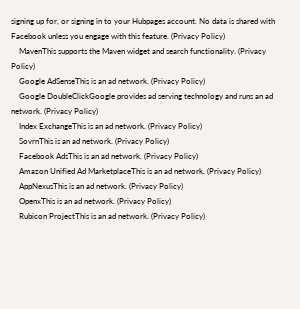signing up for, or signing in to your Hubpages account. No data is shared with Facebook unless you engage with this feature. (Privacy Policy)
    MavenThis supports the Maven widget and search functionality. (Privacy Policy)
    Google AdSenseThis is an ad network. (Privacy Policy)
    Google DoubleClickGoogle provides ad serving technology and runs an ad network. (Privacy Policy)
    Index ExchangeThis is an ad network. (Privacy Policy)
    SovrnThis is an ad network. (Privacy Policy)
    Facebook AdsThis is an ad network. (Privacy Policy)
    Amazon Unified Ad MarketplaceThis is an ad network. (Privacy Policy)
    AppNexusThis is an ad network. (Privacy Policy)
    OpenxThis is an ad network. (Privacy Policy)
    Rubicon ProjectThis is an ad network. (Privacy Policy)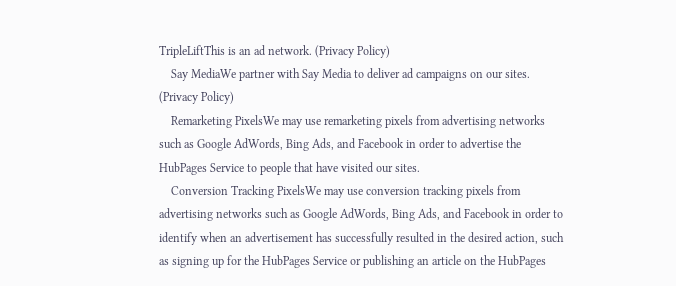TripleLiftThis is an ad network. (Privacy Policy)
    Say MediaWe partner with Say Media to deliver ad campaigns on our sites. (Privacy Policy)
    Remarketing PixelsWe may use remarketing pixels from advertising networks such as Google AdWords, Bing Ads, and Facebook in order to advertise the HubPages Service to people that have visited our sites.
    Conversion Tracking PixelsWe may use conversion tracking pixels from advertising networks such as Google AdWords, Bing Ads, and Facebook in order to identify when an advertisement has successfully resulted in the desired action, such as signing up for the HubPages Service or publishing an article on the HubPages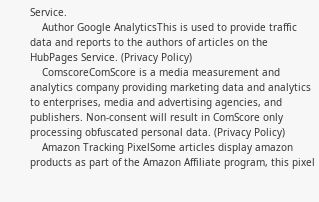Service.
    Author Google AnalyticsThis is used to provide traffic data and reports to the authors of articles on the HubPages Service. (Privacy Policy)
    ComscoreComScore is a media measurement and analytics company providing marketing data and analytics to enterprises, media and advertising agencies, and publishers. Non-consent will result in ComScore only processing obfuscated personal data. (Privacy Policy)
    Amazon Tracking PixelSome articles display amazon products as part of the Amazon Affiliate program, this pixel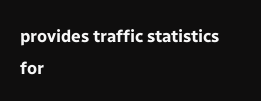provides traffic statistics for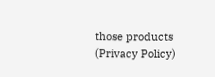those products (Privacy Policy)